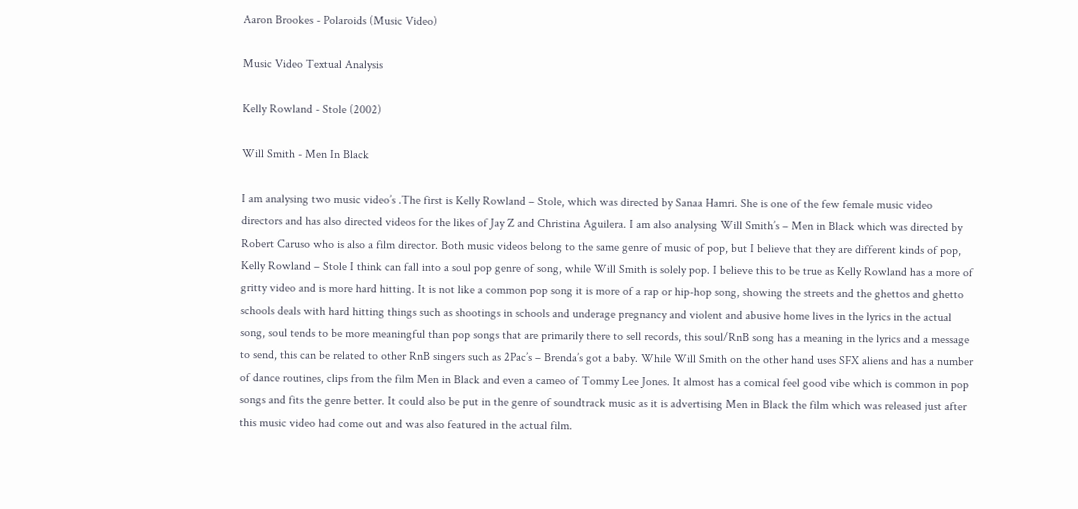Aaron Brookes - Polaroids (Music Video)

Music Video Textual Analysis

Kelly Rowland - Stole (2002)

Will Smith - Men In Black

I am analysing two music video’s .The first is Kelly Rowland – Stole, which was directed by Sanaa Hamri. She is one of the few female music video directors and has also directed videos for the likes of Jay Z and Christina Aguilera. I am also analysing Will Smith’s – Men in Black which was directed by Robert Caruso who is also a film director. Both music videos belong to the same genre of music of pop, but I believe that they are different kinds of pop, Kelly Rowland – Stole I think can fall into a soul pop genre of song, while Will Smith is solely pop. I believe this to be true as Kelly Rowland has a more of gritty video and is more hard hitting. It is not like a common pop song it is more of a rap or hip-hop song, showing the streets and the ghettos and ghetto schools deals with hard hitting things such as shootings in schools and underage pregnancy and violent and abusive home lives in the lyrics in the actual song, soul tends to be more meaningful than pop songs that are primarily there to sell records, this soul/RnB song has a meaning in the lyrics and a message to send, this can be related to other RnB singers such as 2Pac’s – Brenda’s got a baby. While Will Smith on the other hand uses SFX aliens and has a number of dance routines, clips from the film Men in Black and even a cameo of Tommy Lee Jones. It almost has a comical feel good vibe which is common in pop songs and fits the genre better. It could also be put in the genre of soundtrack music as it is advertising Men in Black the film which was released just after this music video had come out and was also featured in the actual film.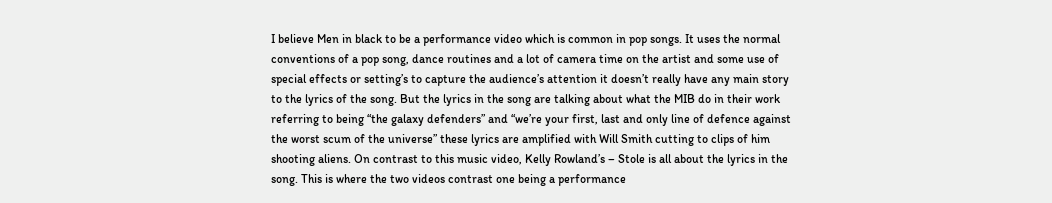I believe Men in black to be a performance video which is common in pop songs. It uses the normal conventions of a pop song, dance routines and a lot of camera time on the artist and some use of special effects or setting’s to capture the audience’s attention it doesn’t really have any main story to the lyrics of the song. But the lyrics in the song are talking about what the MIB do in their work referring to being “the galaxy defenders” and “we’re your first, last and only line of defence against the worst scum of the universe” these lyrics are amplified with Will Smith cutting to clips of him shooting aliens. On contrast to this music video, Kelly Rowland’s – Stole is all about the lyrics in the song. This is where the two videos contrast one being a performance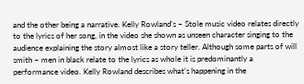and the other being a narrative. Kelly Rowland’s – Stole music video relates directly to the lyrics of her song, in the video she shown as unseen character singing to the audience explaining the story almost like a story teller. Although some parts of will smith – men in black relate to the lyrics as whole it is predominantly a performance video. Kelly Rowland describes what’s happening in the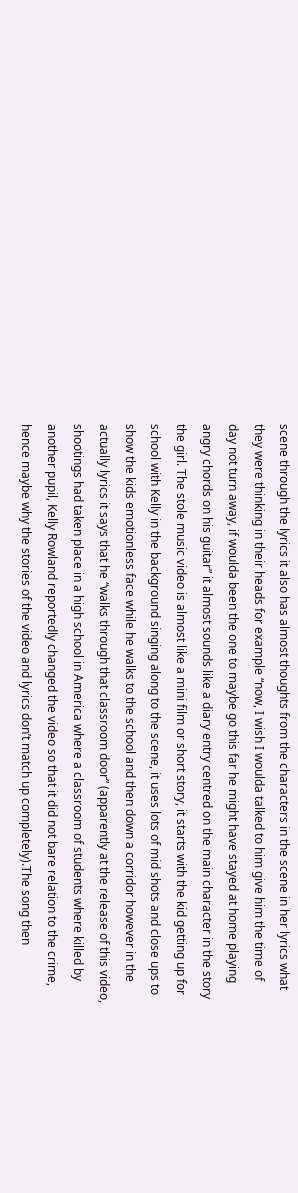scene through the lyrics it also has almost thoughts from the characters in the scene in her lyrics what they were thinking in their heads for example “now, I wish I woulda talked to him give him the time of day not turn away, if woulda been the one to maybe go this far he might have stayed at home playing angry chords on his guitar” it almost sounds like a diary entry centred on the main character in the story the girl. The stole music video is almost like a mini film or short story, it starts with the kid getting up for school with Kelly in the background singing along to the scene, it uses lots of mid shots and close ups to show the kids emotionless face while he walks to the school and then down a corridor however in the actually lyrics it says that he “walks through that classroom door” (apparently at the release of this video, shootings had taken place in a high school in America where a classroom of students where killed by another pupil, Kelly Rowland reportedly changed the video so that it did not bare relation to the crime, hence maybe why the stories of the video and lyrics don’t match up completely).The song then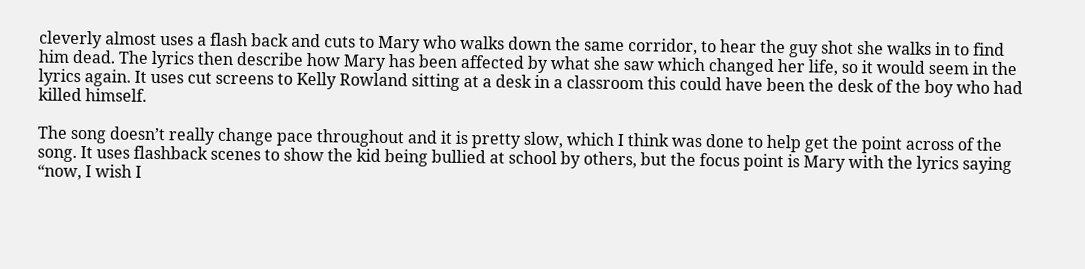cleverly almost uses a flash back and cuts to Mary who walks down the same corridor, to hear the guy shot she walks in to find him dead. The lyrics then describe how Mary has been affected by what she saw which changed her life, so it would seem in the lyrics again. It uses cut screens to Kelly Rowland sitting at a desk in a classroom this could have been the desk of the boy who had killed himself.

The song doesn’t really change pace throughout and it is pretty slow, which I think was done to help get the point across of the song. It uses flashback scenes to show the kid being bullied at school by others, but the focus point is Mary with the lyrics saying “now, I wish I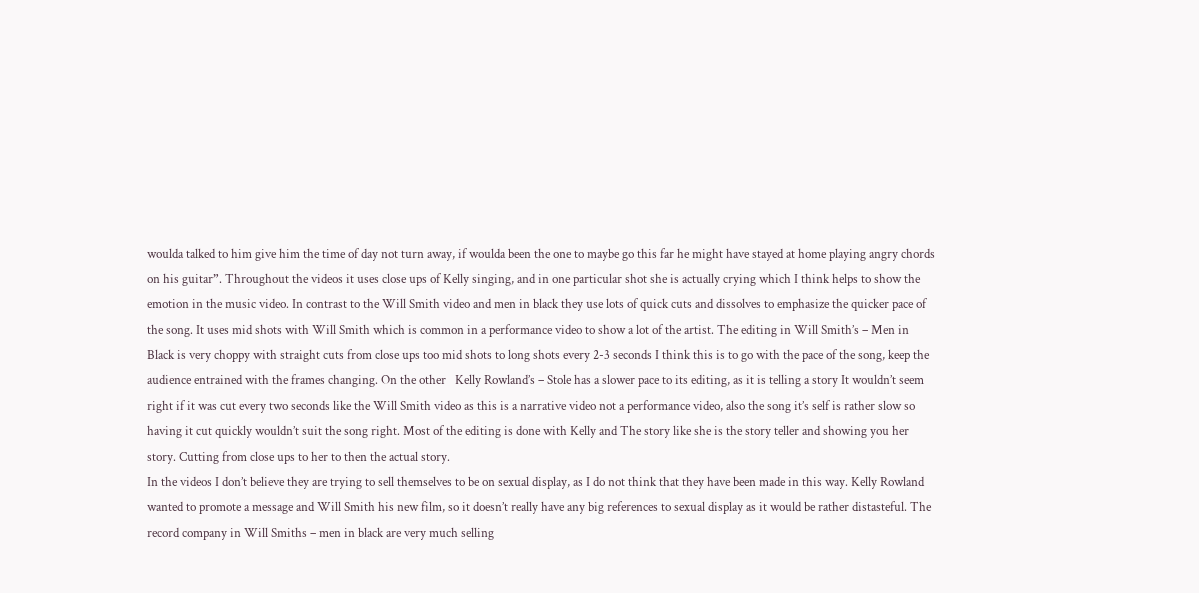woulda talked to him give him the time of day not turn away, if woulda been the one to maybe go this far he might have stayed at home playing angry chords on his guitar”. Throughout the videos it uses close ups of Kelly singing, and in one particular shot she is actually crying which I think helps to show the emotion in the music video. In contrast to the Will Smith video and men in black they use lots of quick cuts and dissolves to emphasize the quicker pace of the song. It uses mid shots with Will Smith which is common in a performance video to show a lot of the artist. The editing in Will Smith’s – Men in Black is very choppy with straight cuts from close ups too mid shots to long shots every 2-3 seconds I think this is to go with the pace of the song, keep the audience entrained with the frames changing. On the other   Kelly Rowland’s – Stole has a slower pace to its editing, as it is telling a story It wouldn’t seem right if it was cut every two seconds like the Will Smith video as this is a narrative video not a performance video, also the song it’s self is rather slow so having it cut quickly wouldn’t suit the song right. Most of the editing is done with Kelly and The story like she is the story teller and showing you her story. Cutting from close ups to her to then the actual story.
In the videos I don’t believe they are trying to sell themselves to be on sexual display, as I do not think that they have been made in this way. Kelly Rowland wanted to promote a message and Will Smith his new film, so it doesn’t really have any big references to sexual display as it would be rather distasteful. The record company in Will Smiths – men in black are very much selling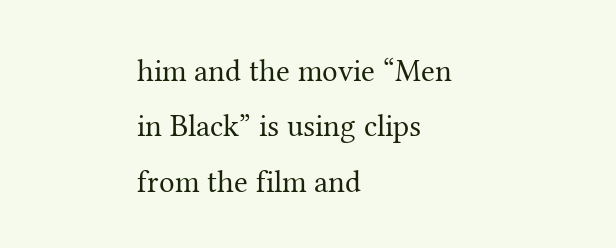him and the movie “Men in Black” is using clips from the film and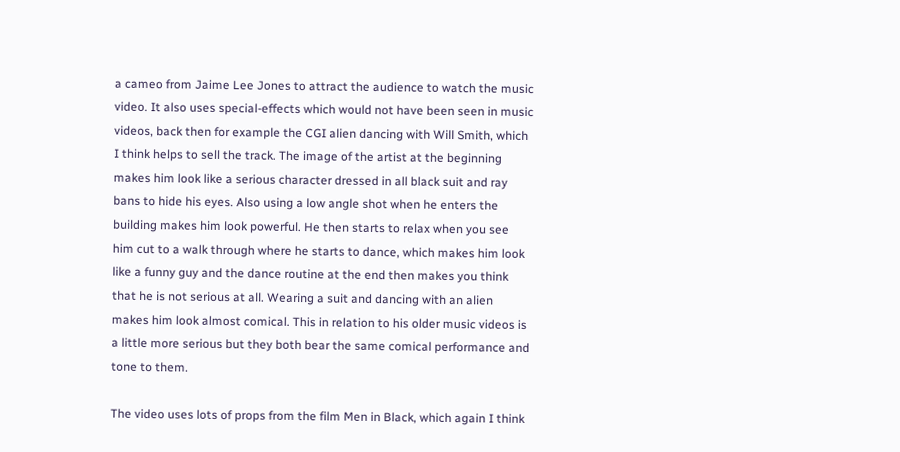a cameo from Jaime Lee Jones to attract the audience to watch the music video. It also uses special-effects which would not have been seen in music videos, back then for example the CGI alien dancing with Will Smith, which I think helps to sell the track. The image of the artist at the beginning makes him look like a serious character dressed in all black suit and ray bans to hide his eyes. Also using a low angle shot when he enters the building makes him look powerful. He then starts to relax when you see him cut to a walk through where he starts to dance, which makes him look like a funny guy and the dance routine at the end then makes you think that he is not serious at all. Wearing a suit and dancing with an alien makes him look almost comical. This in relation to his older music videos is a little more serious but they both bear the same comical performance and tone to them.

The video uses lots of props from the film Men in Black, which again I think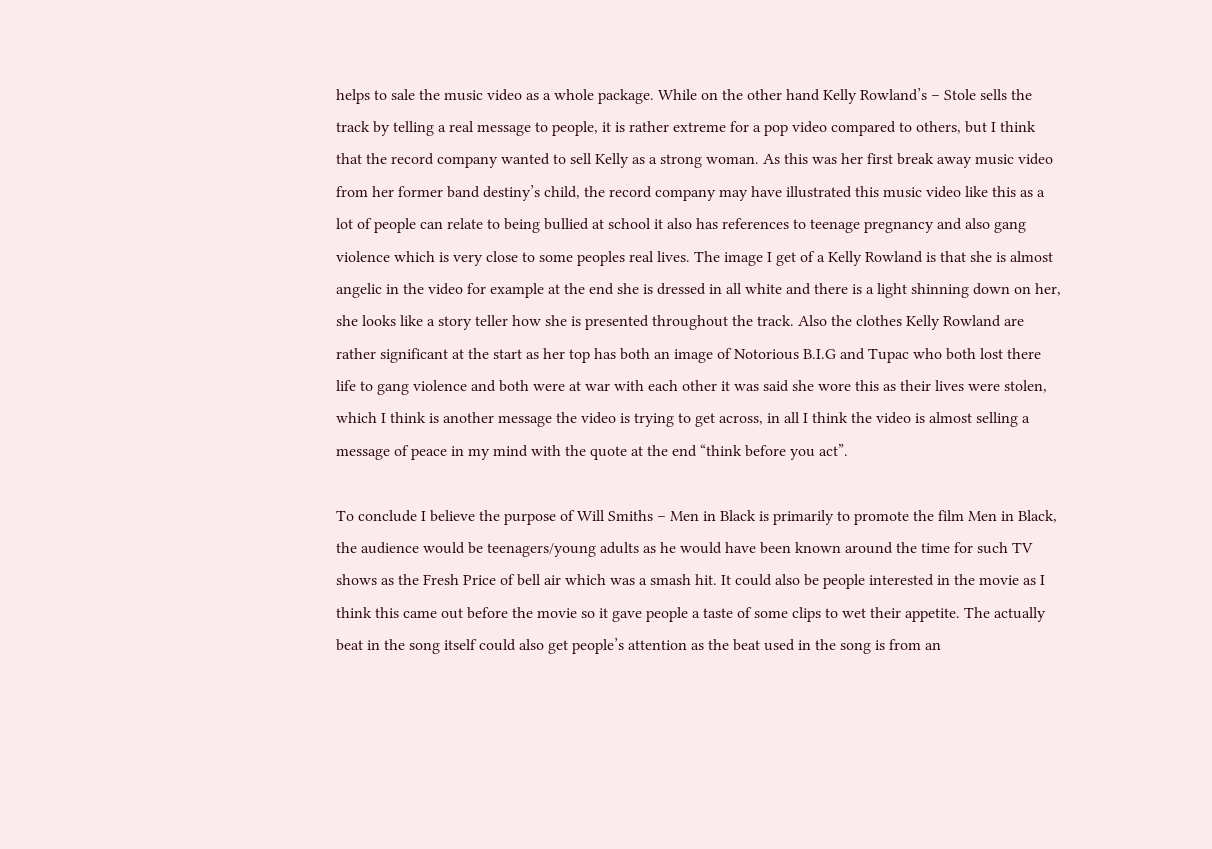helps to sale the music video as a whole package. While on the other hand Kelly Rowland’s – Stole sells the track by telling a real message to people, it is rather extreme for a pop video compared to others, but I think that the record company wanted to sell Kelly as a strong woman. As this was her first break away music video from her former band destiny’s child, the record company may have illustrated this music video like this as a lot of people can relate to being bullied at school it also has references to teenage pregnancy and also gang violence which is very close to some peoples real lives. The image I get of a Kelly Rowland is that she is almost angelic in the video for example at the end she is dressed in all white and there is a light shinning down on her, she looks like a story teller how she is presented throughout the track. Also the clothes Kelly Rowland are rather significant at the start as her top has both an image of Notorious B.I.G and Tupac who both lost there life to gang violence and both were at war with each other it was said she wore this as their lives were stolen, which I think is another message the video is trying to get across, in all I think the video is almost selling a message of peace in my mind with the quote at the end “think before you act”.

To conclude I believe the purpose of Will Smiths – Men in Black is primarily to promote the film Men in Black, the audience would be teenagers/young adults as he would have been known around the time for such TV shows as the Fresh Price of bell air which was a smash hit. It could also be people interested in the movie as I think this came out before the movie so it gave people a taste of some clips to wet their appetite. The actually beat in the song itself could also get people’s attention as the beat used in the song is from an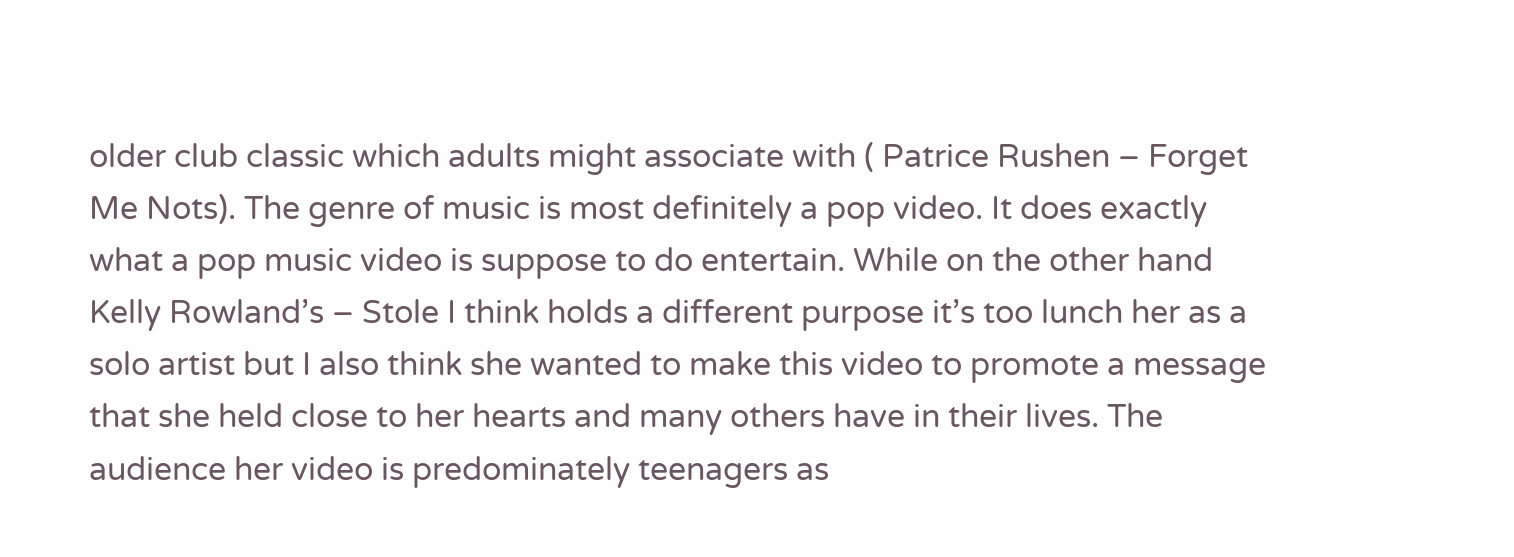older club classic which adults might associate with ( Patrice Rushen – Forget Me Nots). The genre of music is most definitely a pop video. It does exactly what a pop music video is suppose to do entertain. While on the other hand Kelly Rowland’s – Stole I think holds a different purpose it’s too lunch her as a solo artist but I also think she wanted to make this video to promote a message that she held close to her hearts and many others have in their lives. The audience her video is predominately teenagers as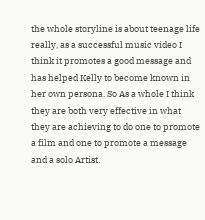the whole storyline is about teenage life really, as a successful music video I think it promotes a good message and has helped Kelly to become known in her own persona. So As a whole I think they are both very effective in what they are achieving to do one to promote a film and one to promote a message and a solo Artist.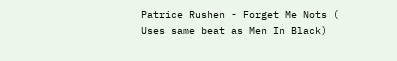Patrice Rushen - Forget Me Nots ( Uses same beat as Men In Black)